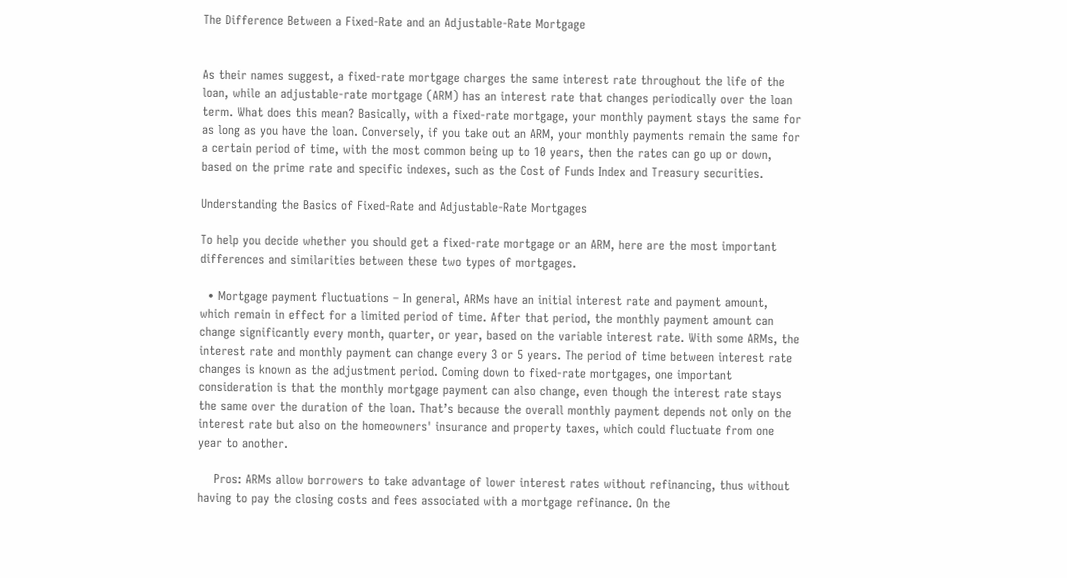The Difference Between a Fixed-Rate and an Adjustable-Rate Mortgage


As their names suggest, a fixed-rate mortgage charges the same interest rate throughout the life of the loan, while an adjustable-rate mortgage (ARM) has an interest rate that changes periodically over the loan term. What does this mean? Basically, with a fixed-rate mortgage, your monthly payment stays the same for as long as you have the loan. Conversely, if you take out an ARM, your monthly payments remain the same for a certain period of time, with the most common being up to 10 years, then the rates can go up or down, based on the prime rate and specific indexes, such as the Cost of Funds Index and Treasury securities.

Understanding the Basics of Fixed-Rate and Adjustable-Rate Mortgages

To help you decide whether you should get a fixed-rate mortgage or an ARM, here are the most important differences and similarities between these two types of mortgages.

  • Mortgage payment fluctuations – In general, ARMs have an initial interest rate and payment amount, which remain in effect for a limited period of time. After that period, the monthly payment amount can change significantly every month, quarter, or year, based on the variable interest rate. With some ARMs, the interest rate and monthly payment can change every 3 or 5 years. The period of time between interest rate changes is known as the adjustment period. Coming down to fixed-rate mortgages, one important consideration is that the monthly mortgage payment can also change, even though the interest rate stays the same over the duration of the loan. That’s because the overall monthly payment depends not only on the interest rate but also on the homeowners' insurance and property taxes, which could fluctuate from one year to another.

    Pros: ARMs allow borrowers to take advantage of lower interest rates without refinancing, thus without having to pay the closing costs and fees associated with a mortgage refinance. On the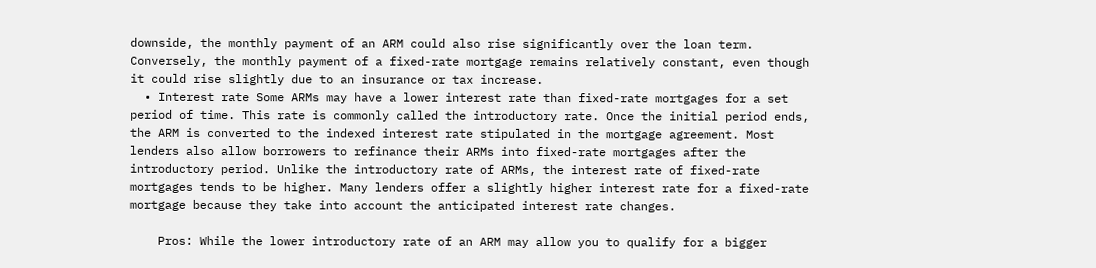downside, the monthly payment of an ARM could also rise significantly over the loan term. Conversely, the monthly payment of a fixed-rate mortgage remains relatively constant, even though it could rise slightly due to an insurance or tax increase.
  • Interest rate Some ARMs may have a lower interest rate than fixed-rate mortgages for a set period of time. This rate is commonly called the introductory rate. Once the initial period ends, the ARM is converted to the indexed interest rate stipulated in the mortgage agreement. Most lenders also allow borrowers to refinance their ARMs into fixed-rate mortgages after the introductory period. Unlike the introductory rate of ARMs, the interest rate of fixed-rate mortgages tends to be higher. Many lenders offer a slightly higher interest rate for a fixed-rate mortgage because they take into account the anticipated interest rate changes.

    Pros: While the lower introductory rate of an ARM may allow you to qualify for a bigger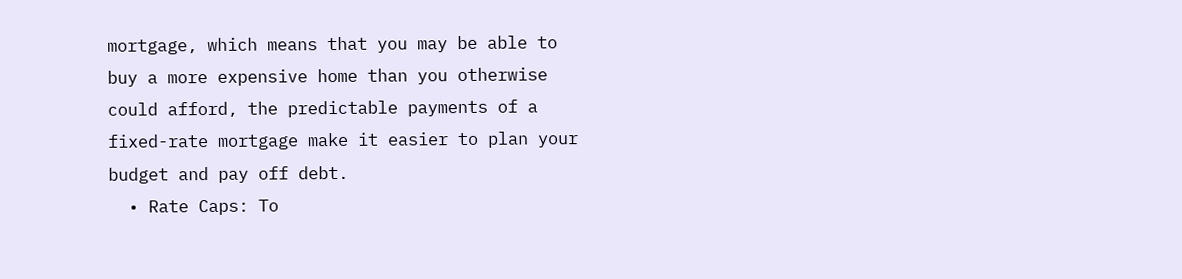mortgage, which means that you may be able to buy a more expensive home than you otherwise could afford, the predictable payments of a fixed-rate mortgage make it easier to plan your budget and pay off debt.
  • Rate Caps: To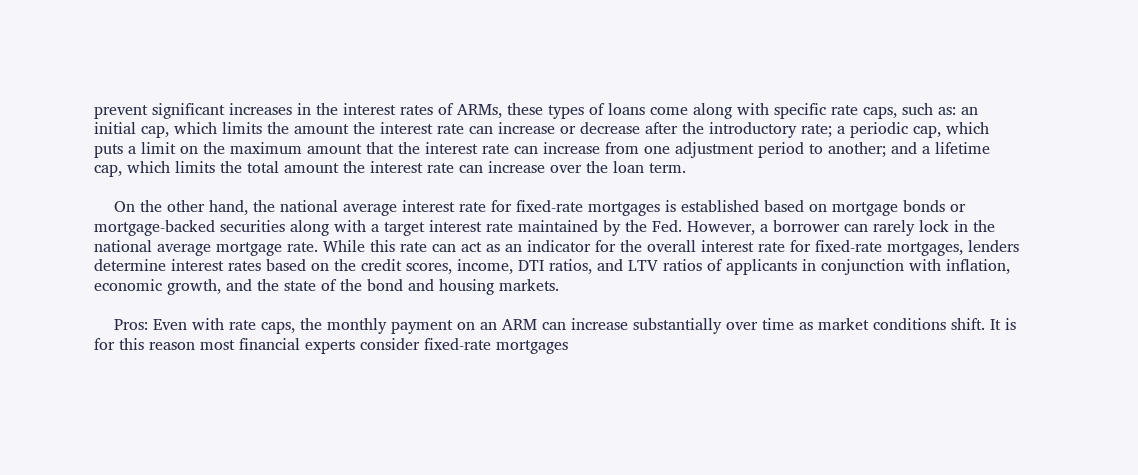prevent significant increases in the interest rates of ARMs, these types of loans come along with specific rate caps, such as: an initial cap, which limits the amount the interest rate can increase or decrease after the introductory rate; a periodic cap, which puts a limit on the maximum amount that the interest rate can increase from one adjustment period to another; and a lifetime cap, which limits the total amount the interest rate can increase over the loan term.

    On the other hand, the national average interest rate for fixed-rate mortgages is established based on mortgage bonds or mortgage-backed securities along with a target interest rate maintained by the Fed. However, a borrower can rarely lock in the national average mortgage rate. While this rate can act as an indicator for the overall interest rate for fixed-rate mortgages, lenders determine interest rates based on the credit scores, income, DTI ratios, and LTV ratios of applicants in conjunction with inflation, economic growth, and the state of the bond and housing markets.

    Pros: Even with rate caps, the monthly payment on an ARM can increase substantially over time as market conditions shift. It is for this reason most financial experts consider fixed-rate mortgages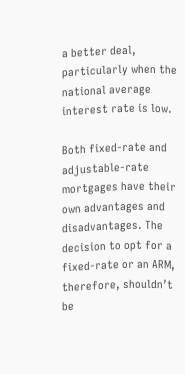a better deal, particularly when the national average interest rate is low.

Both fixed-rate and adjustable-rate mortgages have their own advantages and disadvantages. The decision to opt for a fixed-rate or an ARM, therefore, shouldn’t be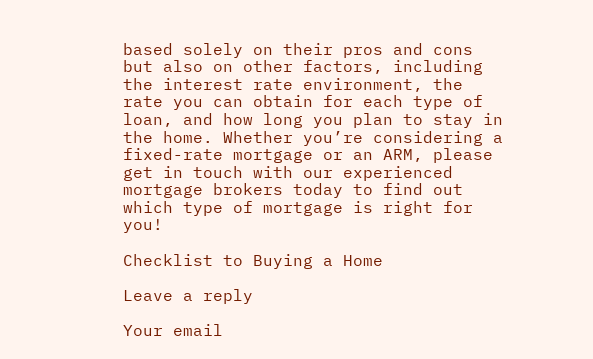based solely on their pros and cons but also on other factors, including the interest rate environment, the rate you can obtain for each type of loan, and how long you plan to stay in the home. Whether you’re considering a fixed-rate mortgage or an ARM, please get in touch with our experienced mortgage brokers today to find out which type of mortgage is right for you!

Checklist to Buying a Home

Leave a reply

Your email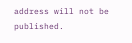address will not be published.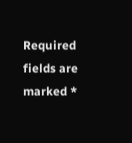Required fields are marked *